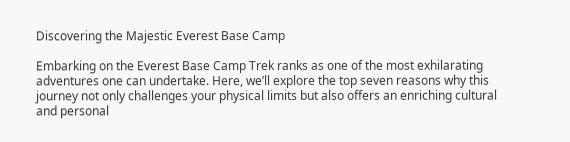Discovering the Majestic Everest Base Camp

Embarking on the Everest Base Camp Trek ranks as one of the most exhilarating adventures one can undertake. Here, we’ll explore the top seven reasons why this journey not only challenges your physical limits but also offers an enriching cultural and personal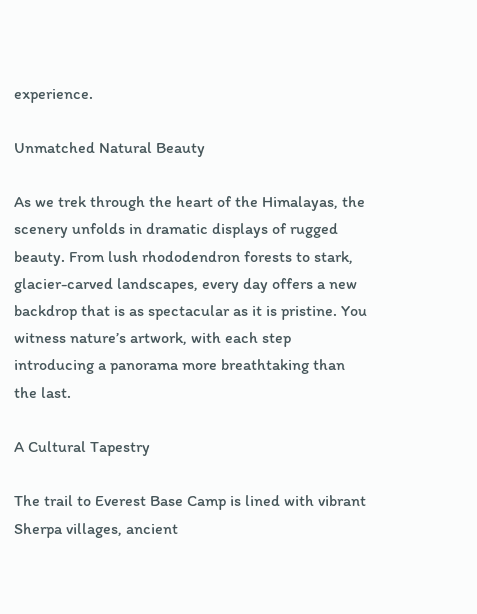experience.

Unmatched Natural Beauty

As we trek through the heart of the Himalayas, the scenery unfolds in dramatic displays of rugged beauty. From lush rhododendron forests to stark, glacier-carved landscapes, every day offers a new backdrop that is as spectacular as it is pristine. You witness nature’s artwork, with each step introducing a panorama more breathtaking than the last.

A Cultural Tapestry

The trail to Everest Base Camp is lined with vibrant Sherpa villages, ancient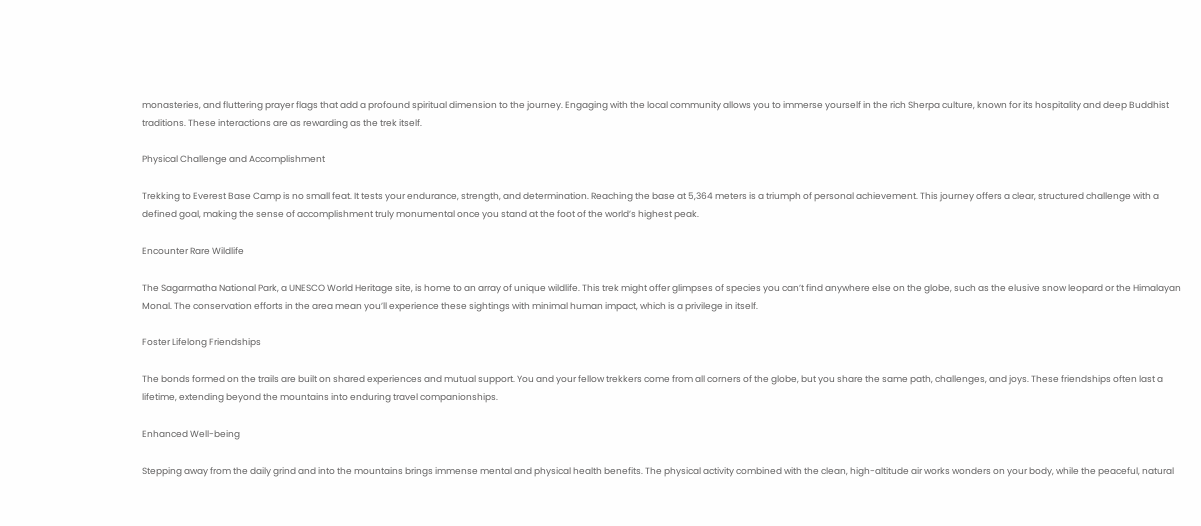monasteries, and fluttering prayer flags that add a profound spiritual dimension to the journey. Engaging with the local community allows you to immerse yourself in the rich Sherpa culture, known for its hospitality and deep Buddhist traditions. These interactions are as rewarding as the trek itself.

Physical Challenge and Accomplishment

Trekking to Everest Base Camp is no small feat. It tests your endurance, strength, and determination. Reaching the base at 5,364 meters is a triumph of personal achievement. This journey offers a clear, structured challenge with a defined goal, making the sense of accomplishment truly monumental once you stand at the foot of the world’s highest peak.

Encounter Rare Wildlife

The Sagarmatha National Park, a UNESCO World Heritage site, is home to an array of unique wildlife. This trek might offer glimpses of species you can’t find anywhere else on the globe, such as the elusive snow leopard or the Himalayan Monal. The conservation efforts in the area mean you’ll experience these sightings with minimal human impact, which is a privilege in itself.

Foster Lifelong Friendships

The bonds formed on the trails are built on shared experiences and mutual support. You and your fellow trekkers come from all corners of the globe, but you share the same path, challenges, and joys. These friendships often last a lifetime, extending beyond the mountains into enduring travel companionships.

Enhanced Well-being

Stepping away from the daily grind and into the mountains brings immense mental and physical health benefits. The physical activity combined with the clean, high-altitude air works wonders on your body, while the peaceful, natural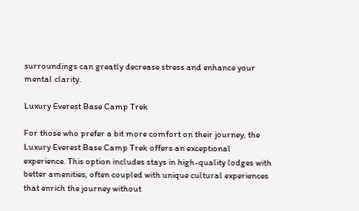surroundings can greatly decrease stress and enhance your mental clarity.

Luxury Everest Base Camp Trek

For those who prefer a bit more comfort on their journey, the Luxury Everest Base Camp Trek offers an exceptional experience. This option includes stays in high-quality lodges with better amenities, often coupled with unique cultural experiences that enrich the journey without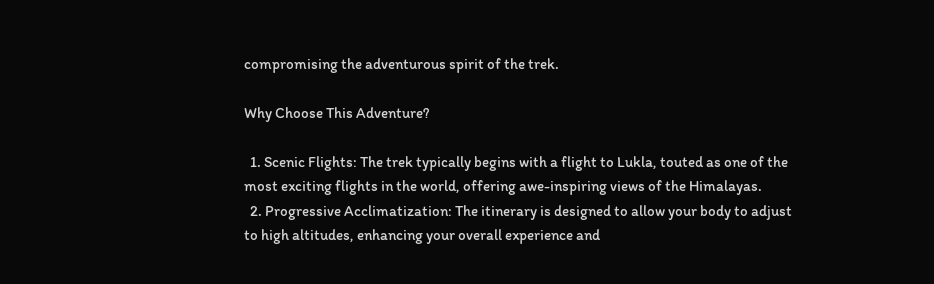compromising the adventurous spirit of the trek.

Why Choose This Adventure?

  1. Scenic Flights: The trek typically begins with a flight to Lukla, touted as one of the most exciting flights in the world, offering awe-inspiring views of the Himalayas.
  2. Progressive Acclimatization: The itinerary is designed to allow your body to adjust to high altitudes, enhancing your overall experience and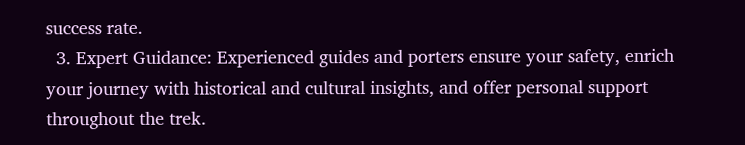success rate.
  3. Expert Guidance: Experienced guides and porters ensure your safety, enrich your journey with historical and cultural insights, and offer personal support throughout the trek.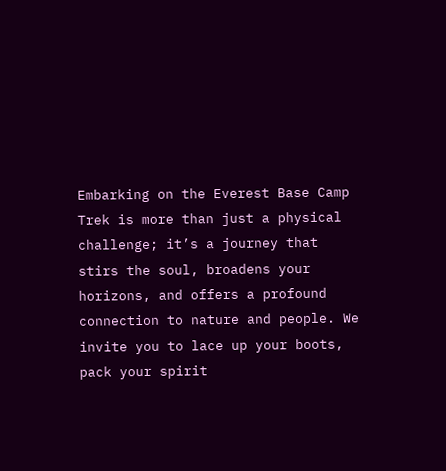Embarking on the Everest Base Camp Trek is more than just a physical challenge; it’s a journey that stirs the soul, broadens your horizons, and offers a profound connection to nature and people. We invite you to lace up your boots, pack your spirit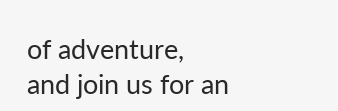of adventure, and join us for an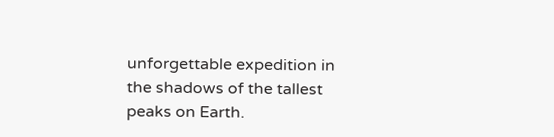unforgettable expedition in the shadows of the tallest peaks on Earth.